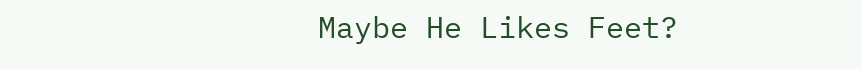Maybe He Likes Feet?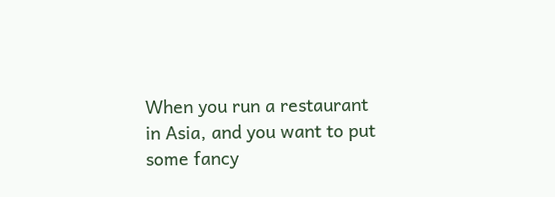When you run a restaurant in Asia, and you want to put some fancy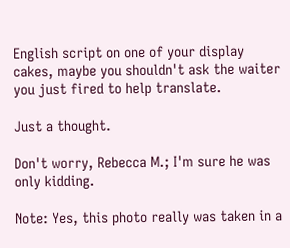English script on one of your display cakes, maybe you shouldn't ask the waiter you just fired to help translate.

Just a thought.

Don't worry, Rebecca M.; I'm sure he was only kidding.

Note: Yes, this photo really was taken in a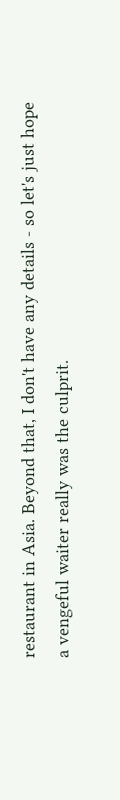restaurant in Asia. Beyond that, I don't have any details - so let's just hope a vengeful waiter really was the culprit.